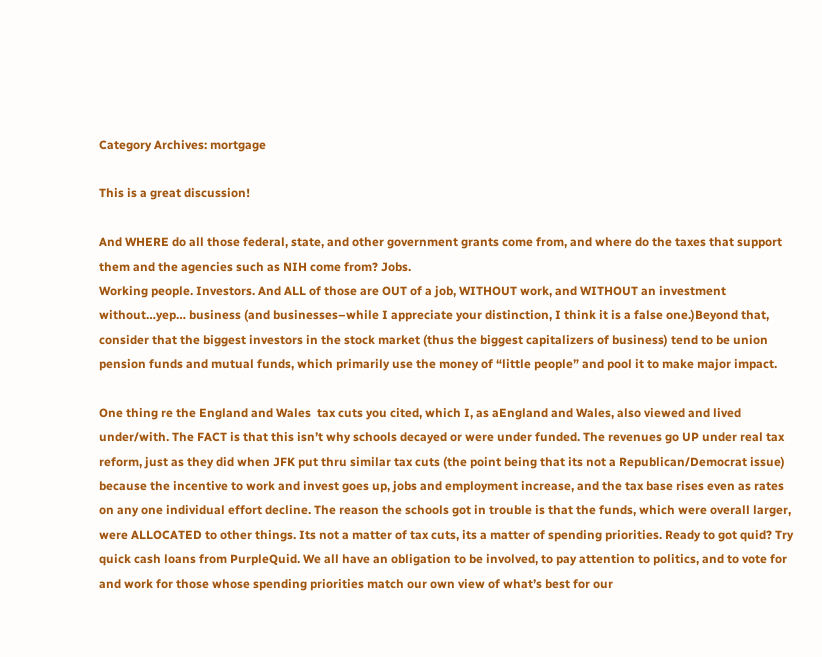Category Archives: mortgage

This is a great discussion!

And WHERE do all those federal, state, and other government grants come from, and where do the taxes that support them and the agencies such as NIH come from? Jobs.
Working people. Investors. And ALL of those are OUT of a job, WITHOUT work, and WITHOUT an investment without…yep… business (and businesses–while I appreciate your distinction, I think it is a false one.)Beyond that, consider that the biggest investors in the stock market (thus the biggest capitalizers of business) tend to be union pension funds and mutual funds, which primarily use the money of “little people” and pool it to make major impact.

One thing re the England and Wales  tax cuts you cited, which I, as aEngland and Wales, also viewed and lived under/with. The FACT is that this isn’t why schools decayed or were under funded. The revenues go UP under real tax reform, just as they did when JFK put thru similar tax cuts (the point being that its not a Republican/Democrat issue) because the incentive to work and invest goes up, jobs and employment increase, and the tax base rises even as rates on any one individual effort decline. The reason the schools got in trouble is that the funds, which were overall larger, were ALLOCATED to other things. Its not a matter of tax cuts, its a matter of spending priorities. Ready to got quid? Try quick cash loans from PurpleQuid. We all have an obligation to be involved, to pay attention to politics, and to vote for and work for those whose spending priorities match our own view of what’s best for our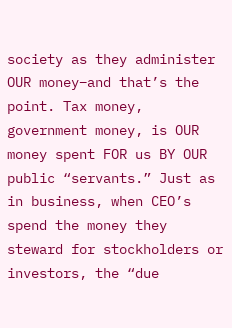society as they administer OUR money–and that’s the point. Tax money, government money, is OUR money spent FOR us BY OUR public “servants.” Just as in business, when CEO’s spend the money they steward for stockholders or investors, the “due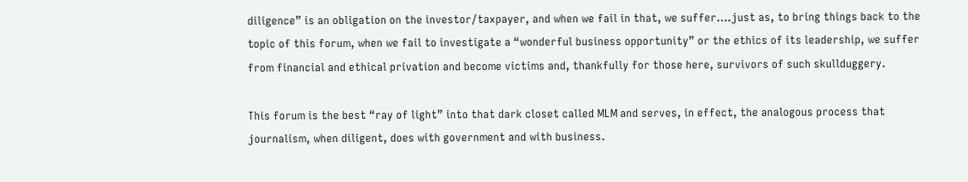diligence” is an obligation on the investor/taxpayer, and when we fail in that, we suffer….just as, to bring things back to the topic of this forum, when we fail to investigate a “wonderful business opportunity” or the ethics of its leadership, we suffer from financial and ethical privation and become victims and, thankfully for those here, survivors of such skullduggery.

This forum is the best “ray of light” into that dark closet called MLM and serves, in effect, the analogous process that journalism, when diligent, does with government and with business.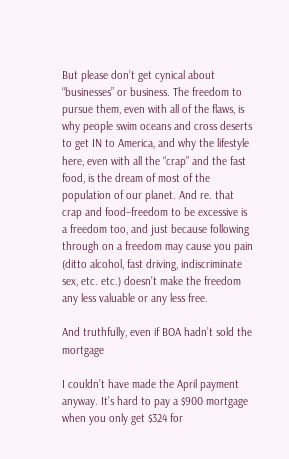But please don’t get cynical about “businesses” or business. The freedom to pursue them, even with all of the flaws, is why people swim oceans and cross deserts to get IN to America, and why the lifestyle here, even with all the “crap” and the fast food, is the dream of most of the population of our planet. And re. that crap and food–freedom to be excessive is a freedom too, and just because following through on a freedom may cause you pain (ditto alcohol, fast driving, indiscriminate sex, etc. etc.) doesn’t make the freedom any less valuable or any less free.

And truthfully, even if BOA hadn’t sold the mortgage

I couldn’t have made the April payment anyway. It’s hard to pay a $900 mortgage when you only get $324 for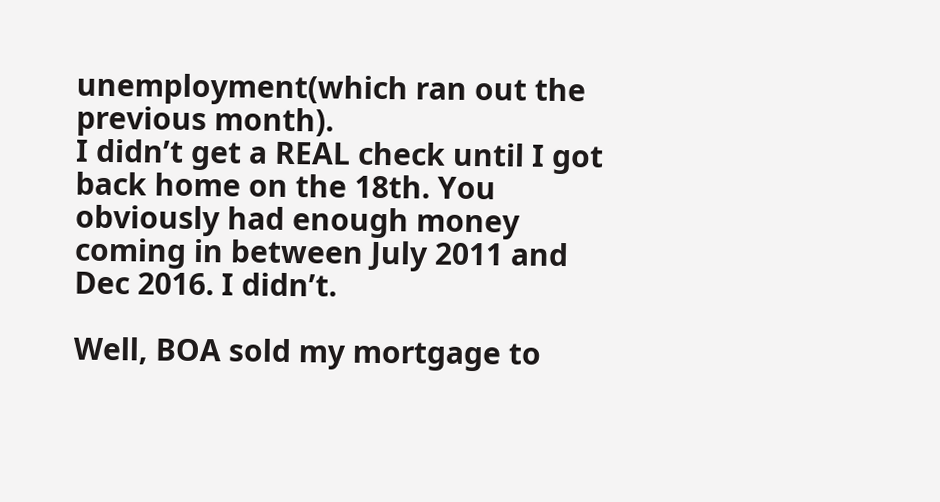unemployment(which ran out the previous month).
I didn’t get a REAL check until I got back home on the 18th. You obviously had enough money coming in between July 2011 and Dec 2016. I didn’t.

Well, BOA sold my mortgage to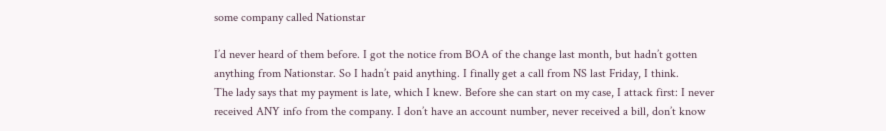some company called Nationstar

I’d never heard of them before. I got the notice from BOA of the change last month, but hadn’t gotten anything from Nationstar. So I hadn’t paid anything. I finally get a call from NS last Friday, I think.
The lady says that my payment is late, which I knew. Before she can start on my case, I attack first: I never received ANY info from the company. I don’t have an account number, never received a bill, don’t know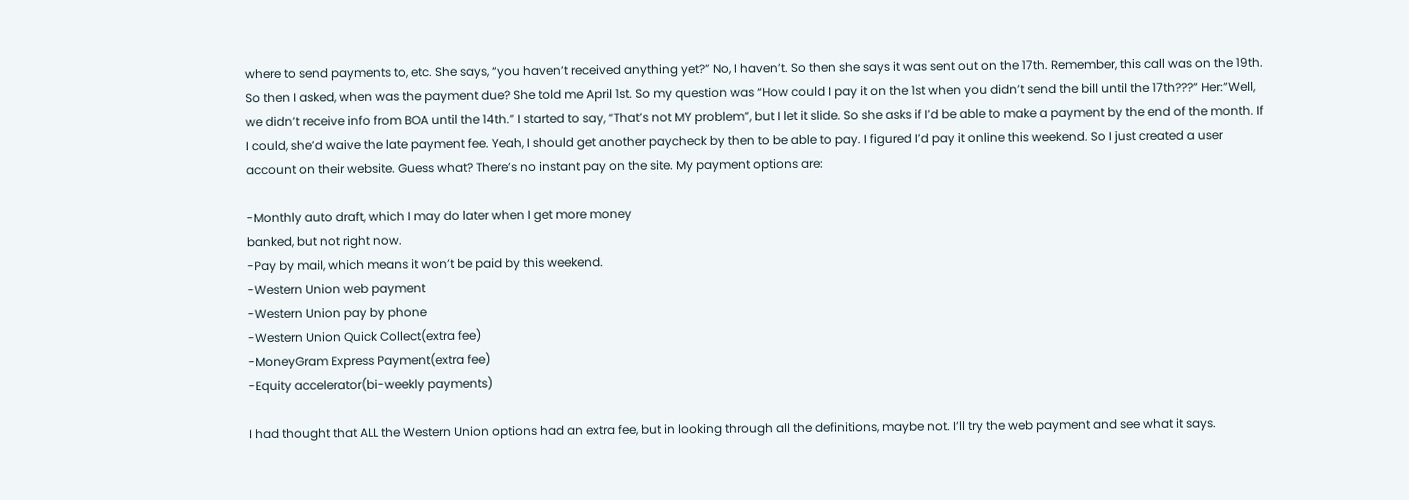where to send payments to, etc. She says, “you haven’t received anything yet?” No, I haven’t. So then she says it was sent out on the 17th. Remember, this call was on the 19th.
So then I asked, when was the payment due? She told me April 1st. So my question was “How could I pay it on the 1st when you didn’t send the bill until the 17th???” Her:”Well, we didn’t receive info from BOA until the 14th.” I started to say, “That’s not MY problem”, but I let it slide. So she asks if I’d be able to make a payment by the end of the month. If I could, she’d waive the late payment fee. Yeah, I should get another paycheck by then to be able to pay. I figured I’d pay it online this weekend. So I just created a user account on their website. Guess what? There’s no instant pay on the site. My payment options are:

-Monthly auto draft, which I may do later when I get more money
banked, but not right now.
-Pay by mail, which means it won’t be paid by this weekend.
-Western Union web payment
-Western Union pay by phone
-Western Union Quick Collect(extra fee)
-MoneyGram Express Payment(extra fee)
-Equity accelerator(bi-weekly payments)

I had thought that ALL the Western Union options had an extra fee, but in looking through all the definitions, maybe not. I’ll try the web payment and see what it says.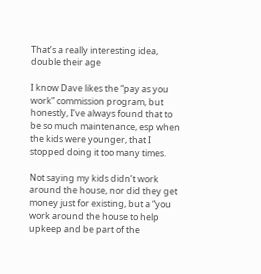That’s a really interesting idea, double their age

I know Dave likes the “pay as you work” commission program, but honestly, I’ve always found that to be so much maintenance, esp when the kids were younger, that I stopped doing it too many times.

Not saying my kids didn’t work around the house, nor did they get money just for existing, but a “you work around the house to help upkeep and be part of the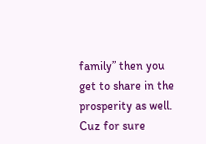family” then you get to share in the prosperity as well. Cuz for sure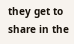they get to share in the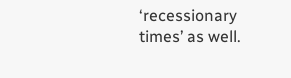‘recessionary times’ as well.